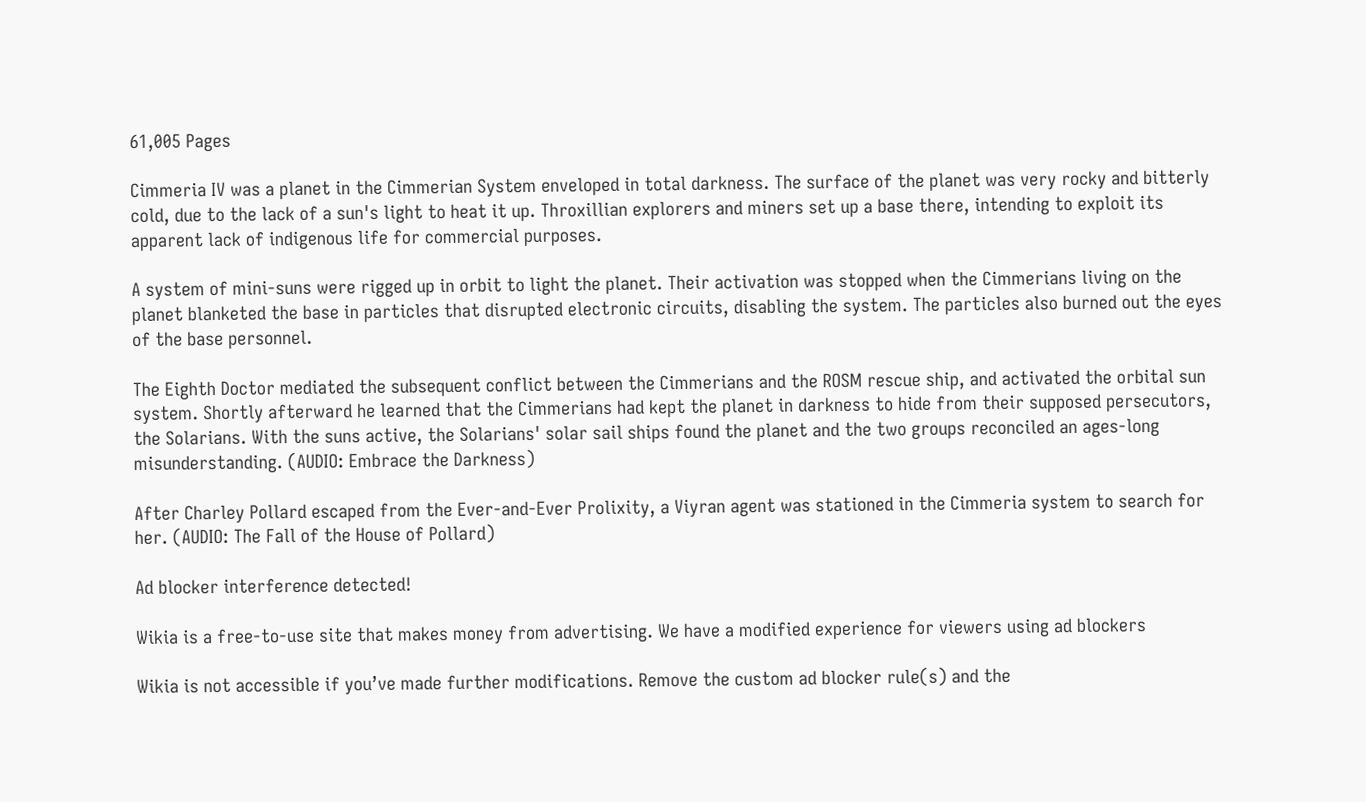61,005 Pages

Cimmeria IV was a planet in the Cimmerian System enveloped in total darkness. The surface of the planet was very rocky and bitterly cold, due to the lack of a sun's light to heat it up. Throxillian explorers and miners set up a base there, intending to exploit its apparent lack of indigenous life for commercial purposes.

A system of mini-suns were rigged up in orbit to light the planet. Their activation was stopped when the Cimmerians living on the planet blanketed the base in particles that disrupted electronic circuits, disabling the system. The particles also burned out the eyes of the base personnel.

The Eighth Doctor mediated the subsequent conflict between the Cimmerians and the ROSM rescue ship, and activated the orbital sun system. Shortly afterward he learned that the Cimmerians had kept the planet in darkness to hide from their supposed persecutors, the Solarians. With the suns active, the Solarians' solar sail ships found the planet and the two groups reconciled an ages-long misunderstanding. (AUDIO: Embrace the Darkness)

After Charley Pollard escaped from the Ever-and-Ever Prolixity, a Viyran agent was stationed in the Cimmeria system to search for her. (AUDIO: The Fall of the House of Pollard)

Ad blocker interference detected!

Wikia is a free-to-use site that makes money from advertising. We have a modified experience for viewers using ad blockers

Wikia is not accessible if you’ve made further modifications. Remove the custom ad blocker rule(s) and the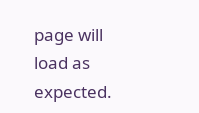page will load as expected.